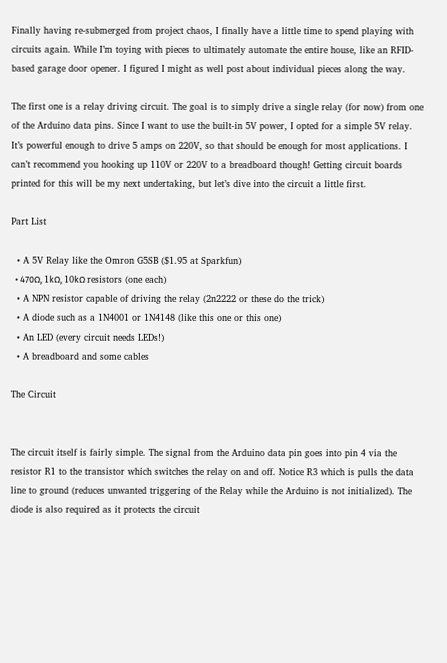Finally having re-submerged from project chaos, I finally have a little time to spend playing with circuits again. While I’m toying with pieces to ultimately automate the entire house, like an RFID-based garage door opener. I figured I might as well post about individual pieces along the way.

The first one is a relay driving circuit. The goal is to simply drive a single relay (for now) from one of the Arduino data pins. Since I want to use the built-in 5V power, I opted for a simple 5V relay. It’s powerful enough to drive 5 amps on 220V, so that should be enough for most applications. I can’t recommend you hooking up 110V or 220V to a breadboard though! Getting circuit boards printed for this will be my next undertaking, but let’s dive into the circuit a little first.

Part List

  • A 5V Relay like the Omron G5SB ($1.95 at Sparkfun)
  • 470Ω, 1kΩ, 10kΩ resistors (one each)
  • A NPN resistor capable of driving the relay (2n2222 or these do the trick)
  • A diode such as a 1N4001 or 1N4148 (like this one or this one)
  • An LED (every circuit needs LEDs!)
  • A breadboard and some cables

The Circuit


The circuit itself is fairly simple. The signal from the Arduino data pin goes into pin 4 via the resistor R1 to the transistor which switches the relay on and off. Notice R3 which is pulls the data line to ground (reduces unwanted triggering of the Relay while the Arduino is not initialized). The diode is also required as it protects the circuit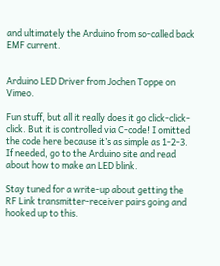and ultimately the Arduino from so-called back EMF current.


Arduino LED Driver from Jochen Toppe on Vimeo.

Fun stuff, but all it really does it go click-click-click. But it is controlled via C-code! I omitted the code here because it’s as simple as 1-2-3. If needed, go to the Arduino site and read about how to make an LED blink.

Stay tuned for a write-up about getting the RF Link transmitter-receiver pairs going and hooked up to this.